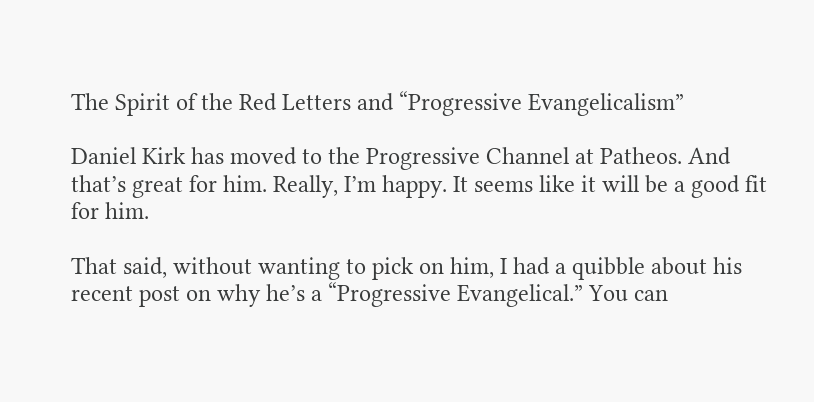The Spirit of the Red Letters and “Progressive Evangelicalism”

Daniel Kirk has moved to the Progressive Channel at Patheos. And that’s great for him. Really, I’m happy. It seems like it will be a good fit for him.

That said, without wanting to pick on him, I had a quibble about his recent post on why he’s a “Progressive Evangelical.” You can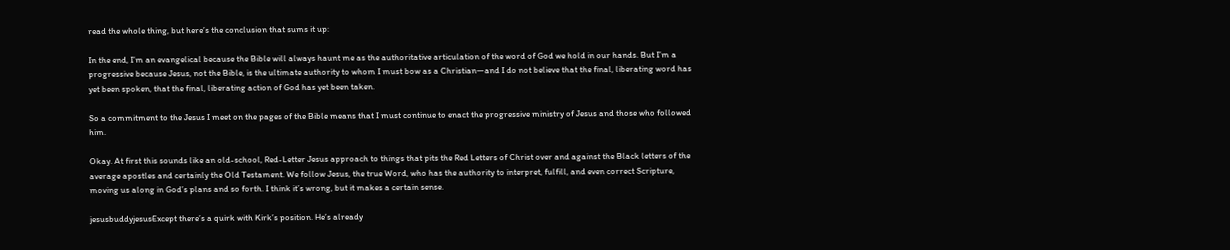read the whole thing, but here’s the conclusion that sums it up:

In the end, I’m an evangelical because the Bible will always haunt me as the authoritative articulation of the word of God we hold in our hands. But I’m a progressive because Jesus, not the Bible, is the ultimate authority to whom I must bow as a Christian—and I do not believe that the final, liberating word has yet been spoken, that the final, liberating action of God has yet been taken.

So a commitment to the Jesus I meet on the pages of the Bible means that I must continue to enact the progressive ministry of Jesus and those who followed him.

Okay. At first this sounds like an old-school, Red-Letter Jesus approach to things that pits the Red Letters of Christ over and against the Black letters of the average apostles and certainly the Old Testament. We follow Jesus, the true Word, who has the authority to interpret, fulfill, and even correct Scripture, moving us along in God’s plans and so forth. I think it’s wrong, but it makes a certain sense.

jesusbuddyjesusExcept there’s a quirk with Kirk’s position. He’s already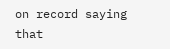on record saying that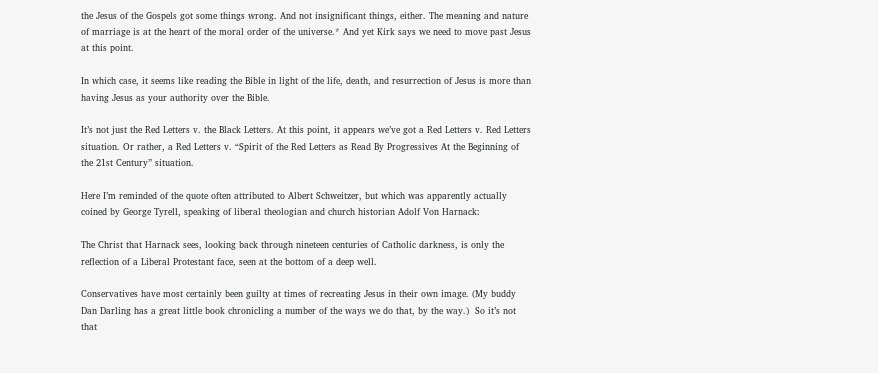the Jesus of the Gospels got some things wrong. And not insignificant things, either. The meaning and nature of marriage is at the heart of the moral order of the universe.* And yet Kirk says we need to move past Jesus at this point.

In which case, it seems like reading the Bible in light of the life, death, and resurrection of Jesus is more than having Jesus as your authority over the Bible.

It’s not just the Red Letters v. the Black Letters. At this point, it appears we’ve got a Red Letters v. Red Letters situation. Or rather, a Red Letters v. “Spirit of the Red Letters as Read By Progressives At the Beginning of the 21st Century” situation.

Here I’m reminded of the quote often attributed to Albert Schweitzer, but which was apparently actually coined by George Tyrell, speaking of liberal theologian and church historian Adolf Von Harnack:

The Christ that Harnack sees, looking back through nineteen centuries of Catholic darkness, is only the reflection of a Liberal Protestant face, seen at the bottom of a deep well.

Conservatives have most certainly been guilty at times of recreating Jesus in their own image. (My buddy Dan Darling has a great little book chronicling a number of the ways we do that, by the way.)  So it’s not that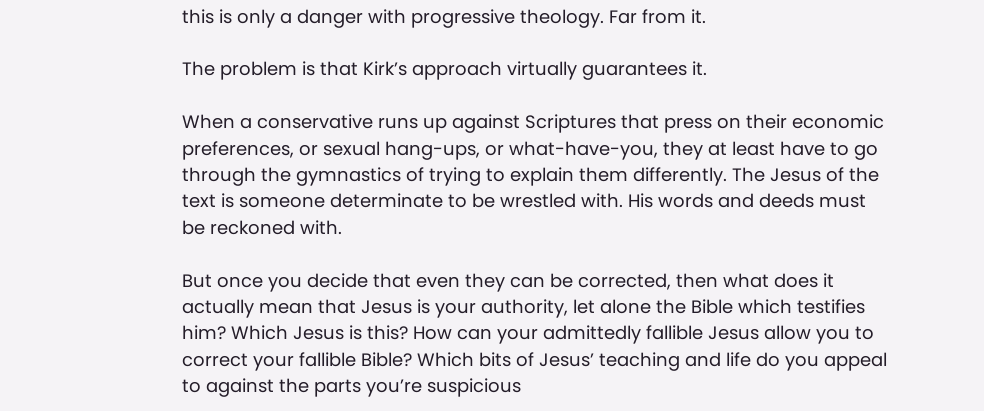this is only a danger with progressive theology. Far from it.

The problem is that Kirk’s approach virtually guarantees it.

When a conservative runs up against Scriptures that press on their economic preferences, or sexual hang-ups, or what-have-you, they at least have to go through the gymnastics of trying to explain them differently. The Jesus of the text is someone determinate to be wrestled with. His words and deeds must be reckoned with.

But once you decide that even they can be corrected, then what does it actually mean that Jesus is your authority, let alone the Bible which testifies him? Which Jesus is this? How can your admittedly fallible Jesus allow you to correct your fallible Bible? Which bits of Jesus’ teaching and life do you appeal to against the parts you’re suspicious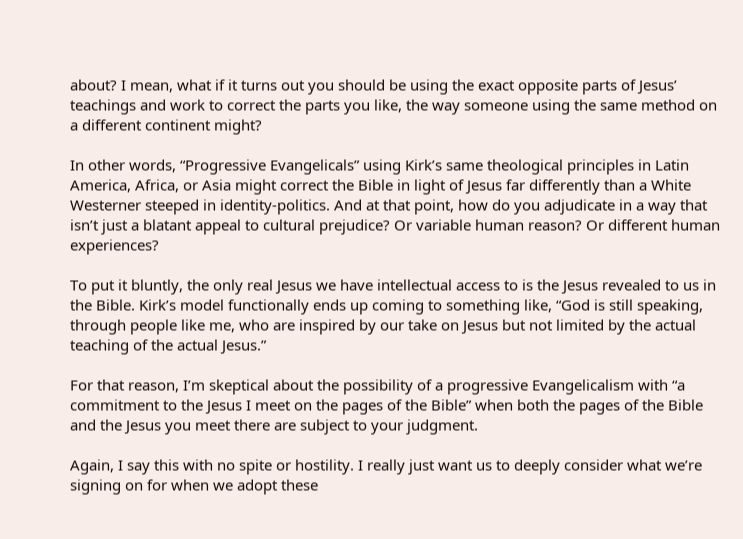about? I mean, what if it turns out you should be using the exact opposite parts of Jesus’ teachings and work to correct the parts you like, the way someone using the same method on a different continent might?

In other words, “Progressive Evangelicals” using Kirk’s same theological principles in Latin America, Africa, or Asia might correct the Bible in light of Jesus far differently than a White Westerner steeped in identity-politics. And at that point, how do you adjudicate in a way that isn’t just a blatant appeal to cultural prejudice? Or variable human reason? Or different human experiences?

To put it bluntly, the only real Jesus we have intellectual access to is the Jesus revealed to us in the Bible. Kirk’s model functionally ends up coming to something like, “God is still speaking, through people like me, who are inspired by our take on Jesus but not limited by the actual teaching of the actual Jesus.”

For that reason, I’m skeptical about the possibility of a progressive Evangelicalism with “a commitment to the Jesus I meet on the pages of the Bible” when both the pages of the Bible and the Jesus you meet there are subject to your judgment.

Again, I say this with no spite or hostility. I really just want us to deeply consider what we’re signing on for when we adopt these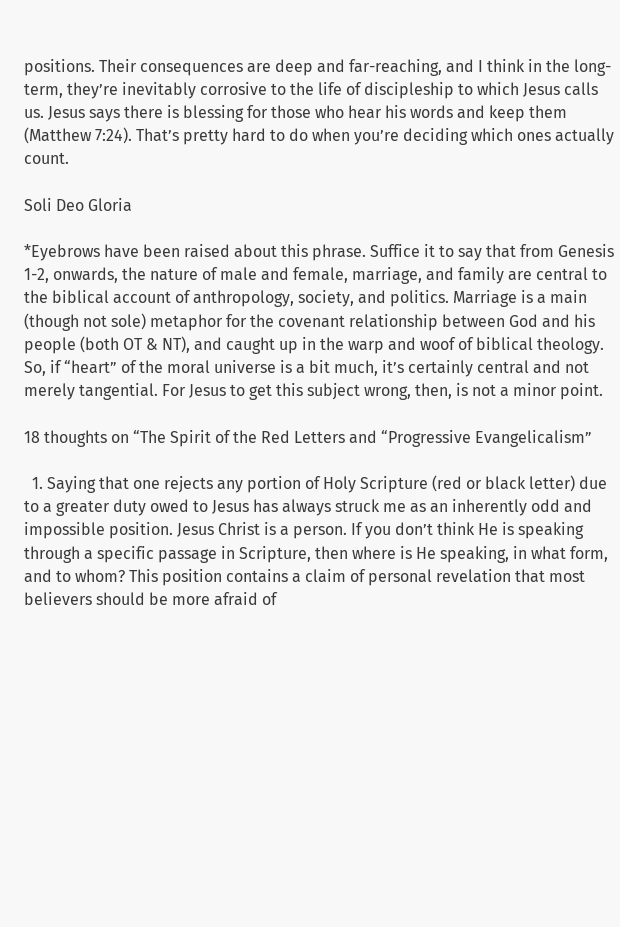positions. Their consequences are deep and far-reaching, and I think in the long-term, they’re inevitably corrosive to the life of discipleship to which Jesus calls us. Jesus says there is blessing for those who hear his words and keep them (Matthew 7:24). That’s pretty hard to do when you’re deciding which ones actually count.

Soli Deo Gloria

*Eyebrows have been raised about this phrase. Suffice it to say that from Genesis 1-2, onwards, the nature of male and female, marriage, and family are central to the biblical account of anthropology, society, and politics. Marriage is a main (though not sole) metaphor for the covenant relationship between God and his people (both OT & NT), and caught up in the warp and woof of biblical theology. So, if “heart” of the moral universe is a bit much, it’s certainly central and not merely tangential. For Jesus to get this subject wrong, then, is not a minor point.

18 thoughts on “The Spirit of the Red Letters and “Progressive Evangelicalism”

  1. Saying that one rejects any portion of Holy Scripture (red or black letter) due to a greater duty owed to Jesus has always struck me as an inherently odd and impossible position. Jesus Christ is a person. If you don’t think He is speaking through a specific passage in Scripture, then where is He speaking, in what form, and to whom? This position contains a claim of personal revelation that most believers should be more afraid of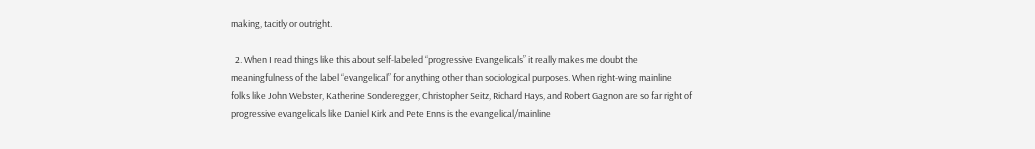making, tacitly or outright.

  2. When I read things like this about self-labeled “progressive Evangelicals” it really makes me doubt the meaningfulness of the label “evangelical” for anything other than sociological purposes. When right-wing mainline folks like John Webster, Katherine Sonderegger, Christopher Seitz, Richard Hays, and Robert Gagnon are so far right of progressive evangelicals like Daniel Kirk and Pete Enns is the evangelical/mainline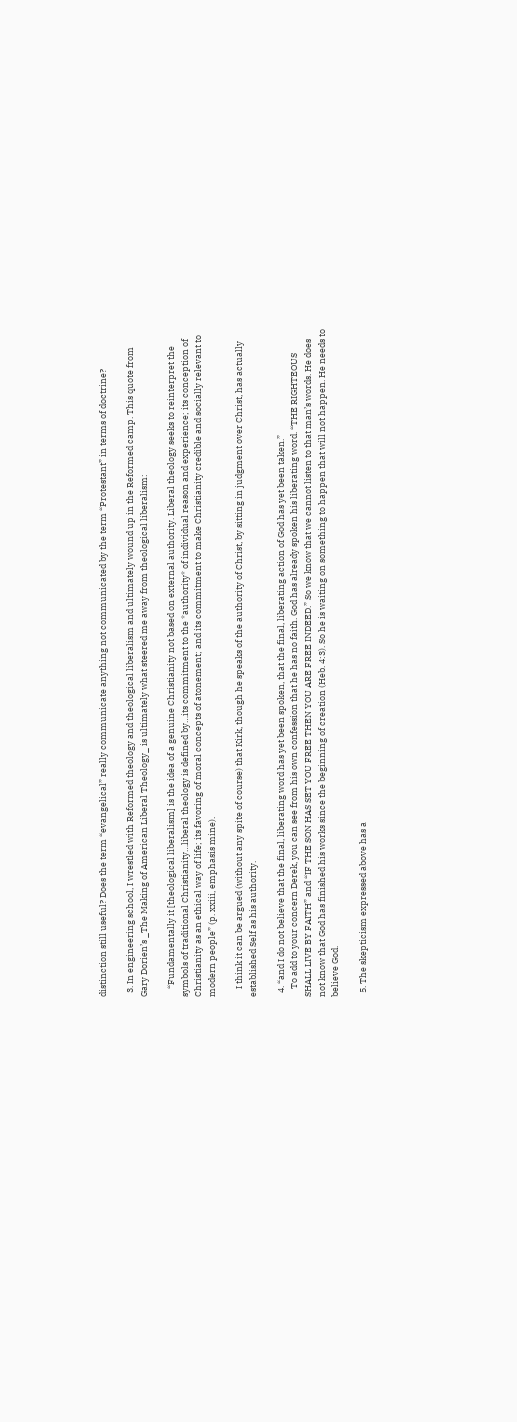distinction still useful? Does the term “evangelical” really communicate anything not communicated by the term “Protestant” in terms of doctrine?

  3. In engineering school, I wrestled with Reformed theology and theological liberalism and ultimately wound up in the Reformed camp. This quote from Gary Dorien’s _The Making of American Liberal Theology_ is ultimately what steered me away from theological liberalism:

    “Fundamentally it [theological liberalism] is the idea of a genuine Christianity not based on external authority. Liberal theology seeks to reinterpret the symbols of traditional Christianity…liberal theology is defined by…its commitment to the *authority* of individual reason and experience; its conception of Christianity as an ethical way of life; its favoring of moral concepts of atonement; and its commitment to make Christianity credible and socially relevant to modern people” (p. xxiii, emphasis mine).

    I think it can be argued (without any spite of course) that Kirk, though he speaks of the authority of Christ, by sitting in judgment over Christ, has actually established Self as his authority.

  4. “and I do not believe that the final, liberating word has yet been spoken, that the final, liberating action of God has yet been taken.”
    To add to your concern Derek, you can see from his own confession that he has no faith. God has already spoken his liberating word. “THE RIGHTEOUS SHALL LIVE BY FAITH” and “IF THE SON HAS SET YOU FREE THEN YOU ARE FREE INDEED.” So we know that we cannot listen to that man’s words. He does not know that God has finished his works since the beginning of creation (Heb. 4:3). So he is waiting on something to happen that will not happen. He needs to believe God.

  5. The skepticism expressed above has a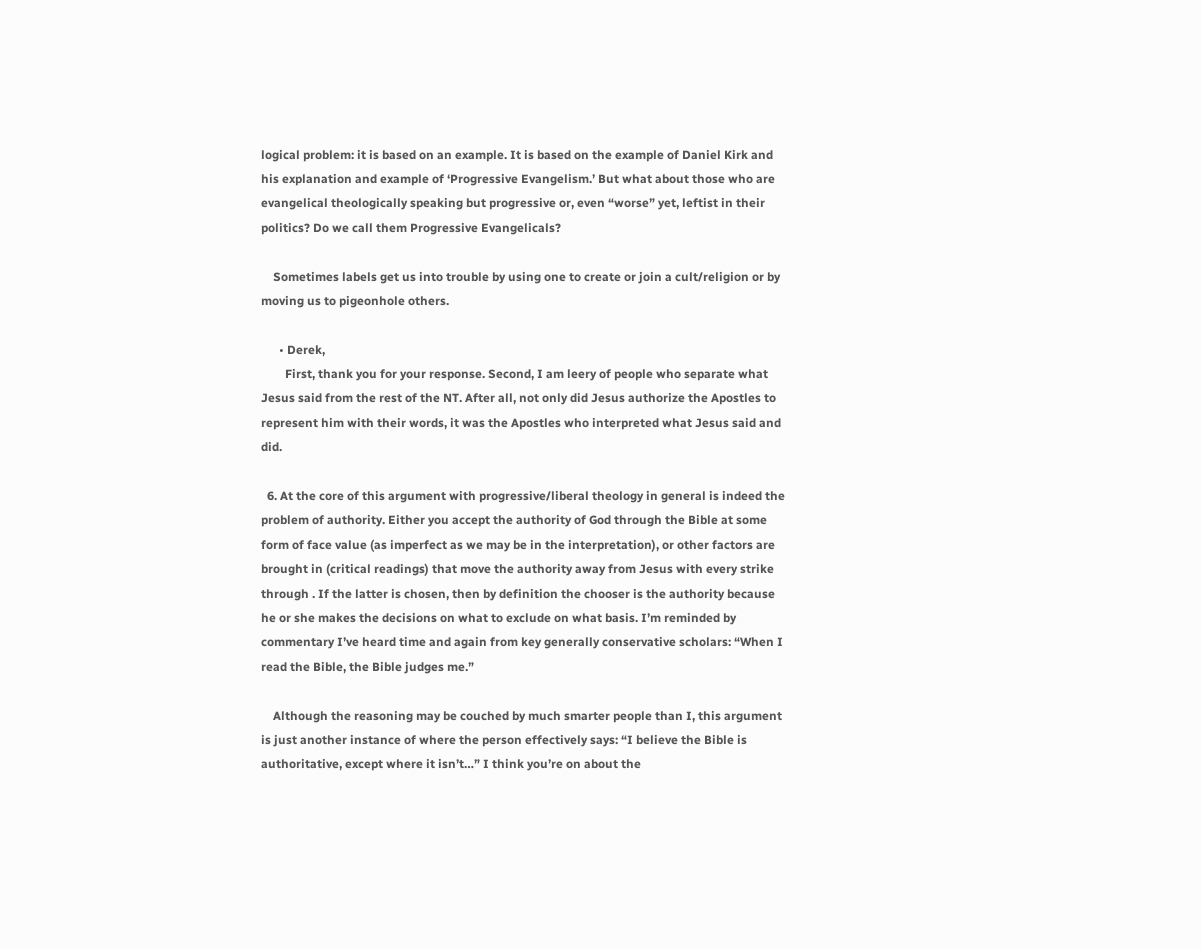logical problem: it is based on an example. It is based on the example of Daniel Kirk and his explanation and example of ‘Progressive Evangelism.’ But what about those who are evangelical theologically speaking but progressive or, even “worse” yet, leftist in their politics? Do we call them Progressive Evangelicals?

    Sometimes labels get us into trouble by using one to create or join a cult/religion or by moving us to pigeonhole others.

      • Derek,
        First, thank you for your response. Second, I am leery of people who separate what Jesus said from the rest of the NT. After all, not only did Jesus authorize the Apostles to represent him with their words, it was the Apostles who interpreted what Jesus said and did.

  6. At the core of this argument with progressive/liberal theology in general is indeed the problem of authority. Either you accept the authority of God through the Bible at some form of face value (as imperfect as we may be in the interpretation), or other factors are brought in (critical readings) that move the authority away from Jesus with every strike through . If the latter is chosen, then by definition the chooser is the authority because he or she makes the decisions on what to exclude on what basis. I’m reminded by commentary I’ve heard time and again from key generally conservative scholars: “When I read the Bible, the Bible judges me.”

    Although the reasoning may be couched by much smarter people than I, this argument is just another instance of where the person effectively says: “I believe the Bible is authoritative, except where it isn’t…” I think you’re on about the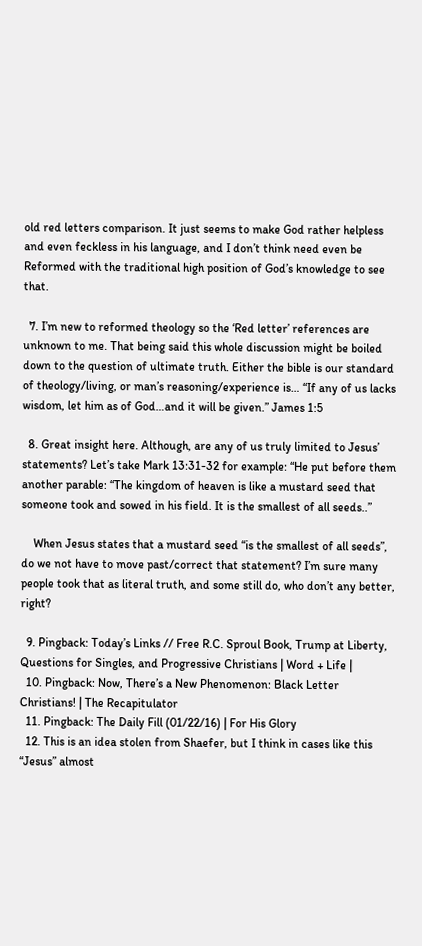old red letters comparison. It just seems to make God rather helpless and even feckless in his language, and I don’t think need even be Reformed with the traditional high position of God’s knowledge to see that.

  7. I’m new to reformed theology so the ‘Red letter’ references are unknown to me. That being said this whole discussion might be boiled down to the question of ultimate truth. Either the bible is our standard of theology/living, or man’s reasoning/experience is… “If any of us lacks wisdom, let him as of God…and it will be given.” James 1:5

  8. Great insight here. Although, are any of us truly limited to Jesus’ statements? Let’s take Mark 13:31-32 for example: “He put before them another parable: “The kingdom of heaven is like a mustard seed that someone took and sowed in his field. It is the smallest of all seeds..”

    When Jesus states that a mustard seed “is the smallest of all seeds”, do we not have to move past/correct that statement? I’m sure many people took that as literal truth, and some still do, who don’t any better, right?

  9. Pingback: Today’s Links // Free R.C. Sproul Book, Trump at Liberty, Questions for Singles, and Progressive Christians | Word + Life |
  10. Pingback: Now, There’s a New Phenomenon: Black Letter Christians! | The Recapitulator
  11. Pingback: The Daily Fill (01/22/16) | For His Glory
  12. This is an idea stolen from Shaefer, but I think in cases like this “Jesus” almost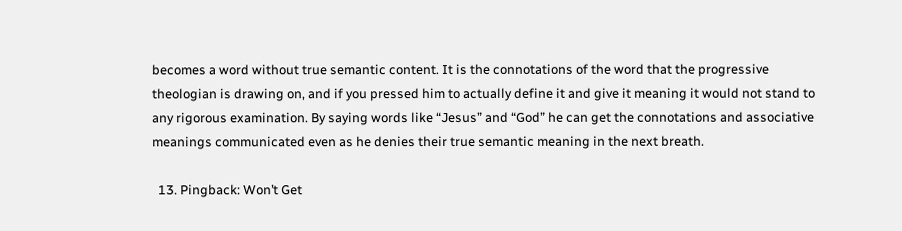becomes a word without true semantic content. It is the connotations of the word that the progressive theologian is drawing on, and if you pressed him to actually define it and give it meaning it would not stand to any rigorous examination. By saying words like “Jesus” and “God” he can get the connotations and associative meanings communicated even as he denies their true semantic meaning in the next breath.

  13. Pingback: Won’t Get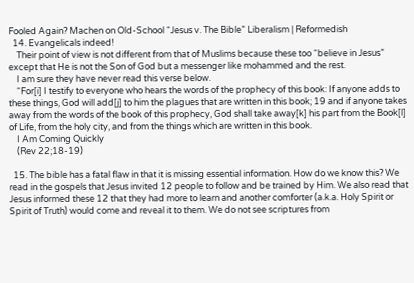Fooled Again? Machen on Old-School “Jesus v. The Bible” Liberalism | Reformedish
  14. Evangelicals indeed!
    Their point of view is not different from that of Muslims because these too “believe in Jesus” except that He is not the Son of God but a messenger like mohammed and the rest.
    I am sure they have never read this verse below.
    “For[i] I testify to everyone who hears the words of the prophecy of this book: If anyone adds to these things, God will add[j] to him the plagues that are written in this book; 19 and if anyone takes away from the words of the book of this prophecy, God shall take away[k] his part from the Book[l] of Life, from the holy city, and from the things which are written in this book.
    I Am Coming Quickly
    (Rev 22;18-19)

  15. The bible has a fatal flaw in that it is missing essential information. How do we know this? We read in the gospels that Jesus invited 12 people to follow and be trained by Him. We also read that Jesus informed these 12 that they had more to learn and another comforter (a.k.a. Holy Spirit or Spirit of Truth) would come and reveal it to them. We do not see scriptures from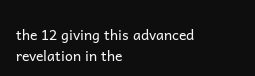the 12 giving this advanced revelation in the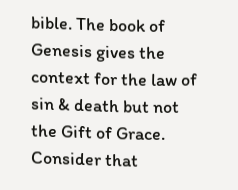bible. The book of Genesis gives the context for the law of sin & death but not the Gift of Grace. Consider that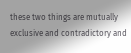these two things are mutually exclusive and contradictory and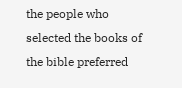the people who selected the books of the bible preferred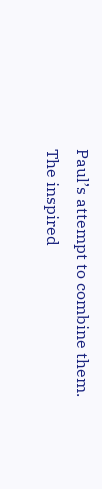Paul’s attempt to combine them. The inspired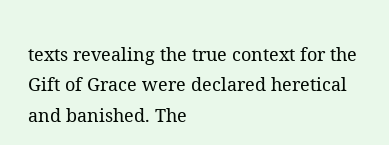texts revealing the true context for the Gift of Grace were declared heretical and banished. The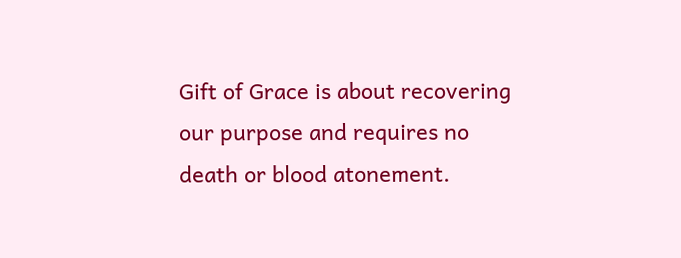Gift of Grace is about recovering our purpose and requires no death or blood atonement.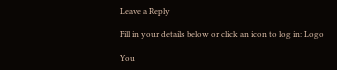Leave a Reply

Fill in your details below or click an icon to log in: Logo

You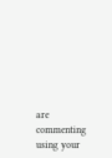are commenting using your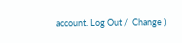account. Log Out /  Change )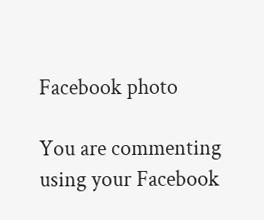Facebook photo

You are commenting using your Facebook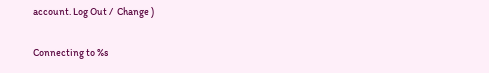account. Log Out /  Change )

Connecting to %s